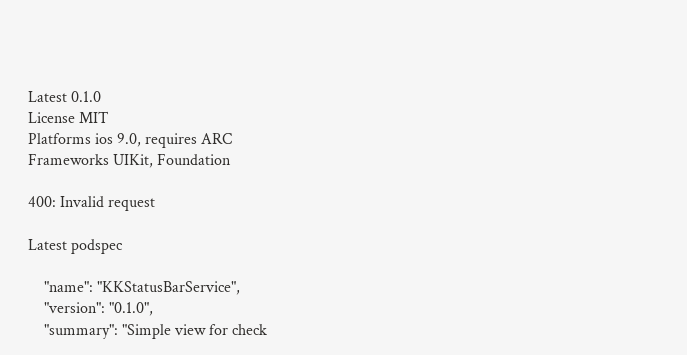Latest 0.1.0
License MIT
Platforms ios 9.0, requires ARC
Frameworks UIKit, Foundation

400: Invalid request

Latest podspec

    "name": "KKStatusBarService",
    "version": "0.1.0",
    "summary": "Simple view for check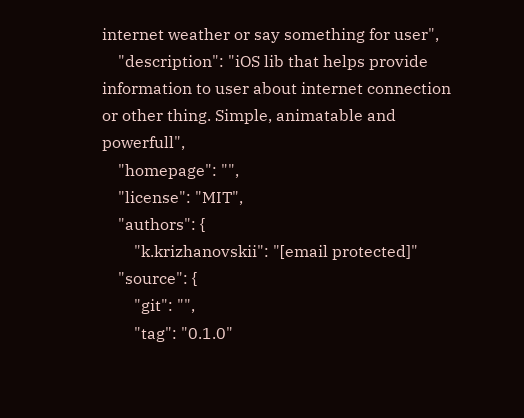internet weather or say something for user",
    "description": "iOS lib that helps provide information to user about internet connection or other thing. Simple, animatable and powerfull",
    "homepage": "",
    "license": "MIT",
    "authors": {
        "k.krizhanovskii": "[email protected]"
    "source": {
        "git": "",
        "tag": "0.1.0"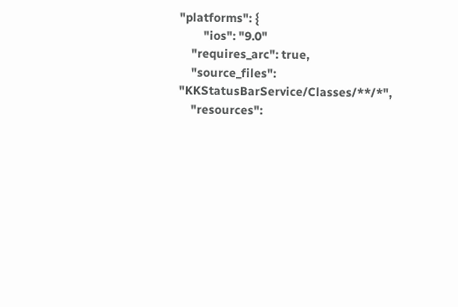"platforms": {
        "ios": "9.0"
    "requires_arc": true,
    "source_files": "KKStatusBarService/Classes/**/*",
    "resources":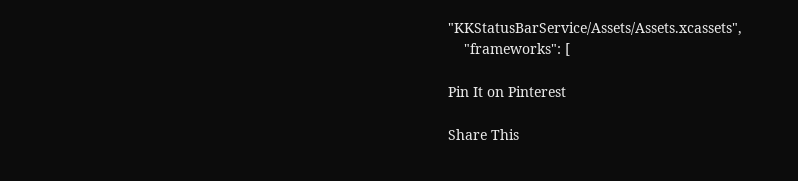"KKStatusBarService/Assets/Assets.xcassets",
    "frameworks": [

Pin It on Pinterest

Share This